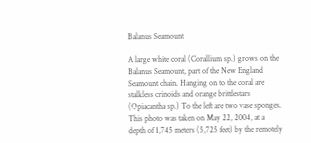Balanus Seamount

A large white coral (Corallium sp.) grows on the Balanus Seamount, part of the New England Seamount chain. Hanging on to the coral are stalkless crinoids and orange brittlestars (Opiacantha sp.) To the left are two vase sponges. This photo was taken on May 22, 2004, at a depth of 1,745 meters (5,725 feet) by the remotely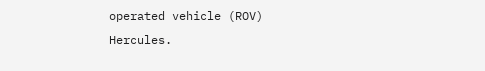operated vehicle (ROV) Hercules.